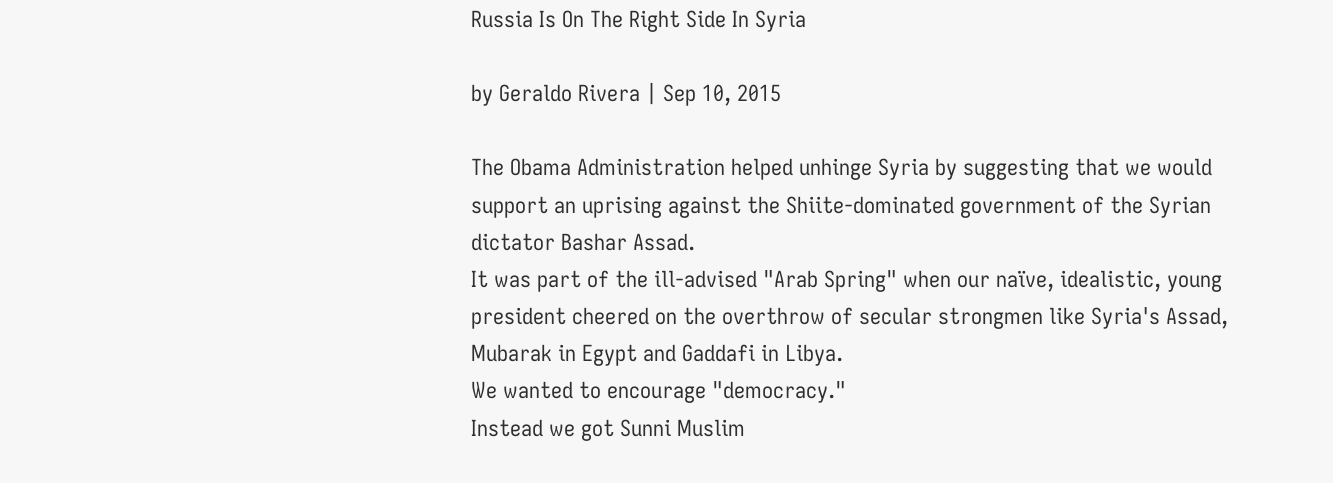Russia Is On The Right Side In Syria

by Geraldo Rivera | Sep 10, 2015

The Obama Administration helped unhinge Syria by suggesting that we would support an uprising against the Shiite-dominated government of the Syrian dictator Bashar Assad.
It was part of the ill-advised "Arab Spring" when our naïve, idealistic, young president cheered on the overthrow of secular strongmen like Syria's Assad, Mubarak in Egypt and Gaddafi in Libya.
We wanted to encourage "democracy."
Instead we got Sunni Muslim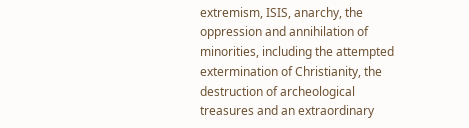extremism, ISIS, anarchy, the oppression and annihilation of minorities, including the attempted extermination of Christianity, the destruction of archeological treasures and an extraordinary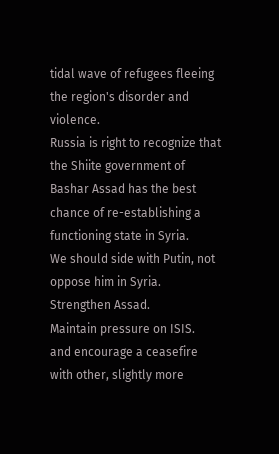tidal wave of refugees fleeing the region's disorder and violence.
Russia is right to recognize that the Shiite government of Bashar Assad has the best chance of re-establishing a functioning state in Syria.
We should side with Putin, not oppose him in Syria.
Strengthen Assad.
Maintain pressure on ISIS.
and encourage a ceasefire with other, slightly more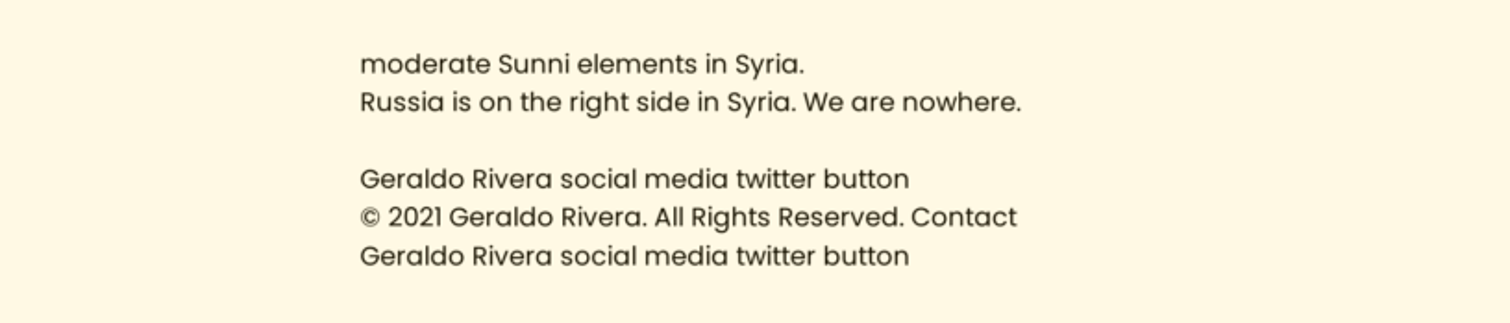moderate Sunni elements in Syria.
Russia is on the right side in Syria. We are nowhere.

Geraldo Rivera social media twitter button
© 2021 Geraldo Rivera. All Rights Reserved. Contact
Geraldo Rivera social media twitter button